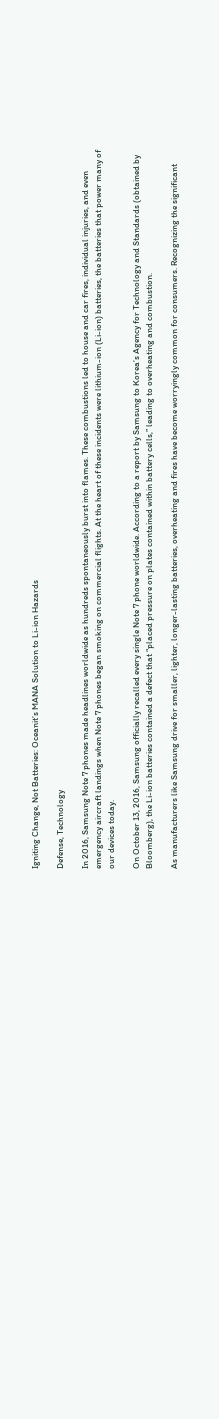Igniting Change, Not Batteries: Oceanit’s MANA Solution to Li-ion Hazards

Defense, Technology

In 2016, Samsung Note 7 phones made headlines worldwide as hundreds spontaneously burst into flames. These combustions led to house and car fires, individual injuries, and even emergency aircraft landings when Note 7 phones began smoking on commercial flights. At the heart of these incidents were lithium-ion (Li-ion) batteries, the batteries that power many of our devices today.

On October 13, 2016, Samsung officially recalled every single Note 7 phone worldwide. According to a report by Samsung to Korea’s Agency for Technology and Standards (obtained by Bloomberg), the Li-ion batteries contained a defect that “placed pressure on plates contained within battery cells,” leading to overheating and combustion.

As manufacturers like Samsung drive for smaller, lighter, longer-lasting batteries, overheating and fires have become worryingly common for consumers. Recognizing the significant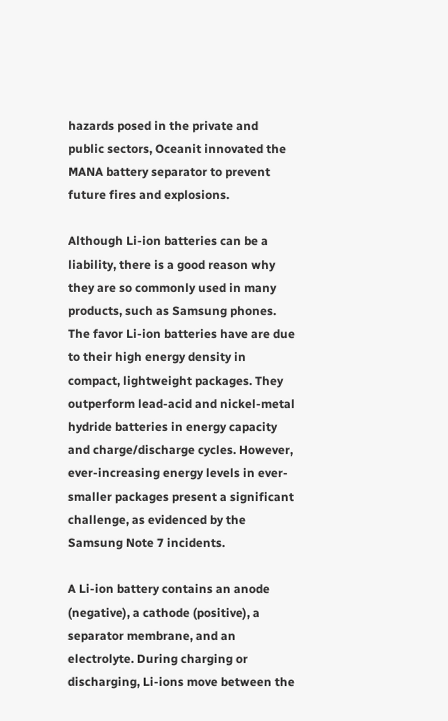hazards posed in the private and public sectors, Oceanit innovated the MANA battery separator to prevent future fires and explosions.

Although Li-ion batteries can be a liability, there is a good reason why they are so commonly used in many products, such as Samsung phones. The favor Li-ion batteries have are due to their high energy density in compact, lightweight packages. They outperform lead-acid and nickel-metal hydride batteries in energy capacity and charge/discharge cycles. However, ever-increasing energy levels in ever-smaller packages present a significant challenge, as evidenced by the Samsung Note 7 incidents.

A Li-ion battery contains an anode (negative), a cathode (positive), a separator membrane, and an electrolyte. During charging or discharging, Li-ions move between the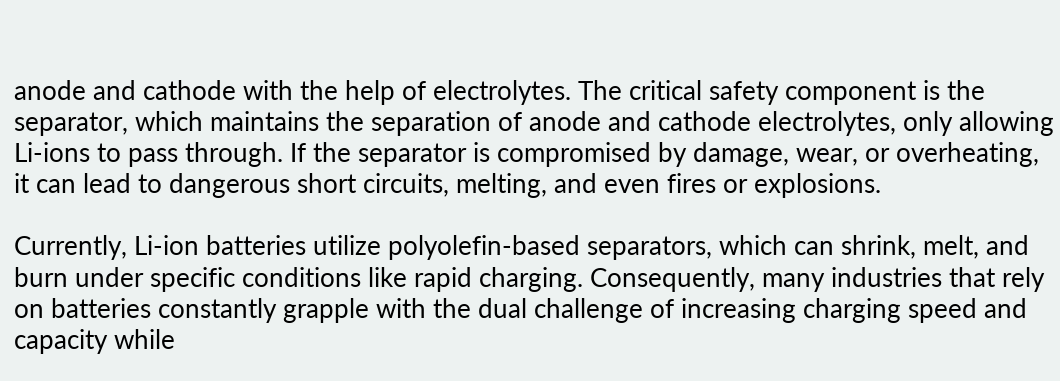anode and cathode with the help of electrolytes. The critical safety component is the separator, which maintains the separation of anode and cathode electrolytes, only allowing Li-ions to pass through. If the separator is compromised by damage, wear, or overheating, it can lead to dangerous short circuits, melting, and even fires or explosions.

Currently, Li-ion batteries utilize polyolefin-based separators, which can shrink, melt, and burn under specific conditions like rapid charging. Consequently, many industries that rely on batteries constantly grapple with the dual challenge of increasing charging speed and capacity while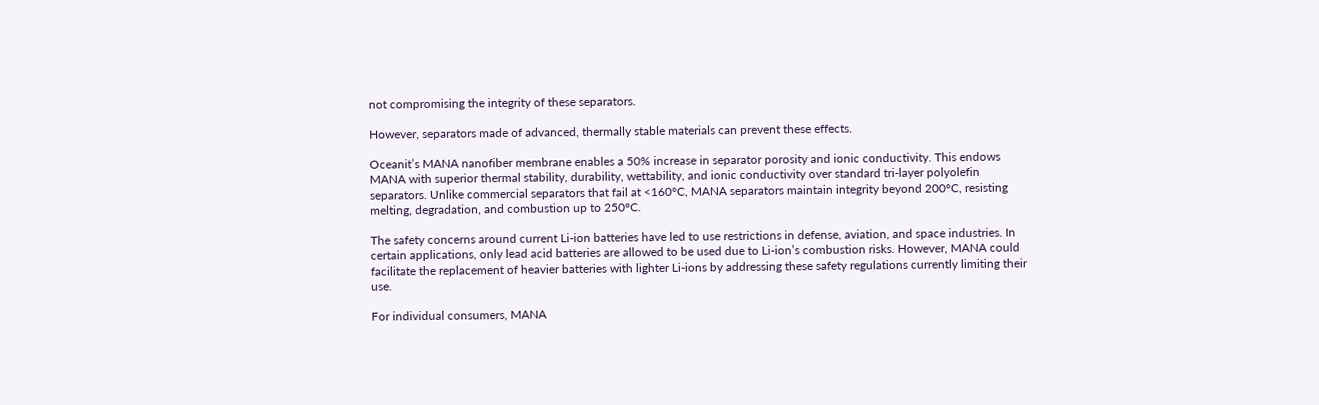not compromising the integrity of these separators.

However, separators made of advanced, thermally stable materials can prevent these effects.

Oceanit’s MANA nanofiber membrane enables a 50% increase in separator porosity and ionic conductivity. This endows MANA with superior thermal stability, durability, wettability, and ionic conductivity over standard tri-layer polyolefin separators. Unlike commercial separators that fail at <160°C, MANA separators maintain integrity beyond 200°C, resisting melting, degradation, and combustion up to 250°C.

The safety concerns around current Li-ion batteries have led to use restrictions in defense, aviation, and space industries. In certain applications, only lead acid batteries are allowed to be used due to Li-ion’s combustion risks. However, MANA could facilitate the replacement of heavier batteries with lighter Li-ions by addressing these safety regulations currently limiting their use.

For individual consumers, MANA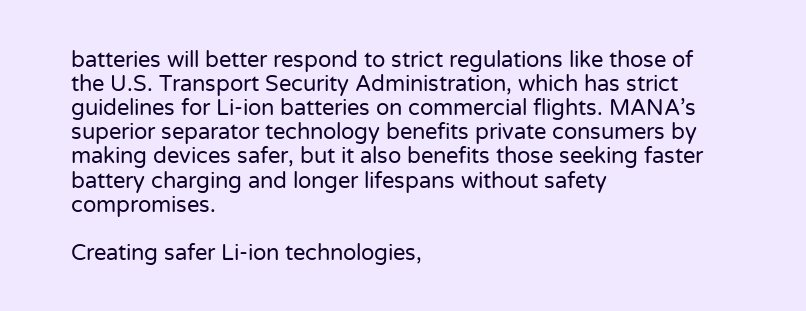batteries will better respond to strict regulations like those of the U.S. Transport Security Administration, which has strict guidelines for Li-ion batteries on commercial flights. MANA’s superior separator technology benefits private consumers by making devices safer, but it also benefits those seeking faster battery charging and longer lifespans without safety compromises.

Creating safer Li-ion technologies,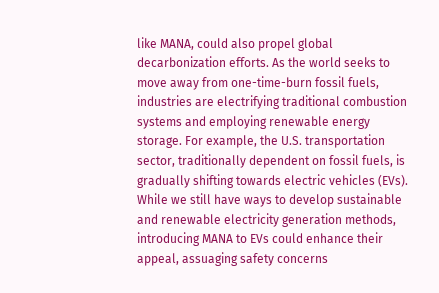like MANA, could also propel global decarbonization efforts. As the world seeks to move away from one-time-burn fossil fuels, industries are electrifying traditional combustion systems and employing renewable energy storage. For example, the U.S. transportation sector, traditionally dependent on fossil fuels, is gradually shifting towards electric vehicles (EVs). While we still have ways to develop sustainable and renewable electricity generation methods, introducing MANA to EVs could enhance their appeal, assuaging safety concerns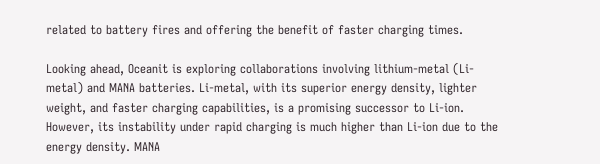related to battery fires and offering the benefit of faster charging times.

Looking ahead, Oceanit is exploring collaborations involving lithium-metal (Li-metal) and MANA batteries. Li-metal, with its superior energy density, lighter weight, and faster charging capabilities, is a promising successor to Li-ion. However, its instability under rapid charging is much higher than Li-ion due to the energy density. MANA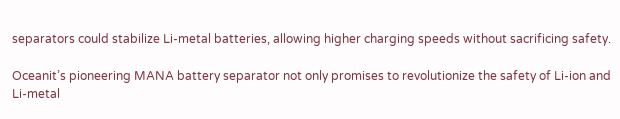separators could stabilize Li-metal batteries, allowing higher charging speeds without sacrificing safety.

Oceanit’s pioneering MANA battery separator not only promises to revolutionize the safety of Li-ion and Li-metal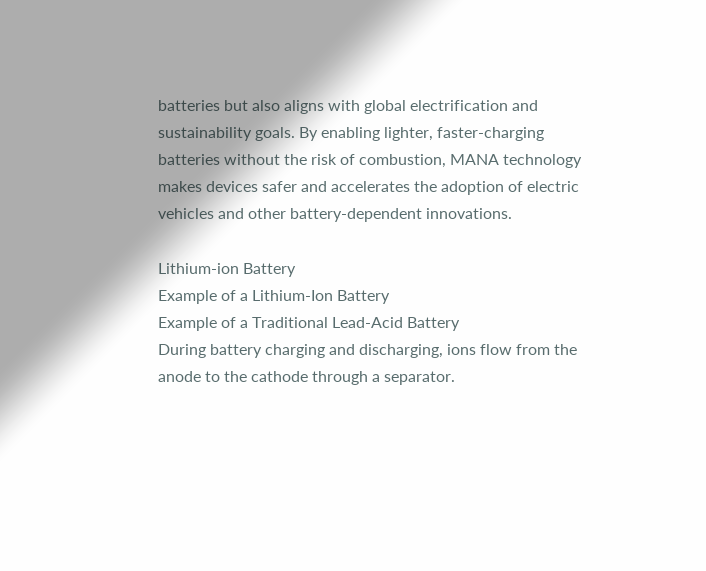batteries but also aligns with global electrification and sustainability goals. By enabling lighter, faster-charging batteries without the risk of combustion, MANA technology makes devices safer and accelerates the adoption of electric vehicles and other battery-dependent innovations.

Lithium-ion Battery
Example of a Lithium-Ion Battery
Example of a Traditional Lead-Acid Battery
During battery charging and discharging, ions flow from the anode to the cathode through a separator.